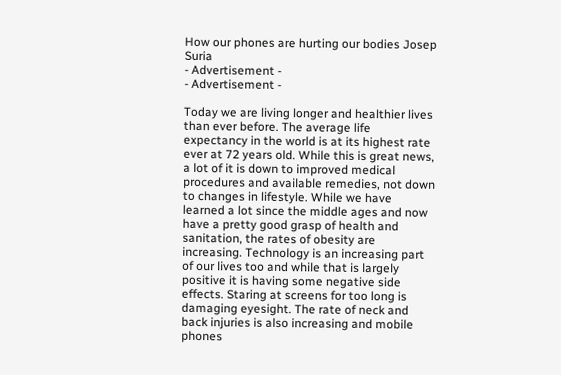How our phones are hurting our bodies Josep Suria
- Advertisement -
- Advertisement -

Today we are living longer and healthier lives than ever before. The average life expectancy in the world is at its highest rate ever at 72 years old. While this is great news, a lot of it is down to improved medical procedures and available remedies, not down to changes in lifestyle. While we have learned a lot since the middle ages and now have a pretty good grasp of health and sanitation, the rates of obesity are increasing. Technology is an increasing part of our lives too and while that is largely positive it is having some negative side effects. Staring at screens for too long is damaging eyesight. The rate of neck and back injuries is also increasing and mobile phones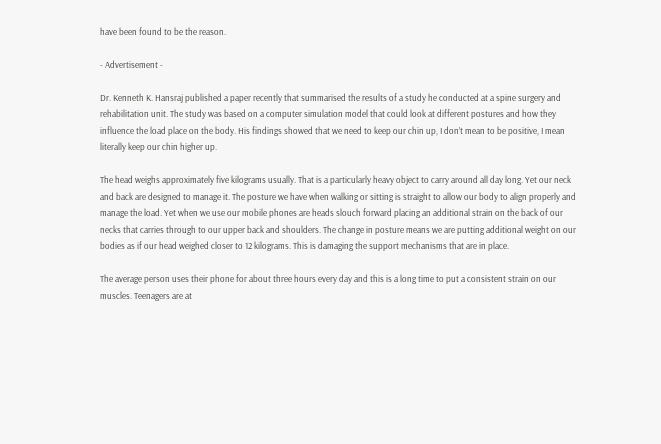have been found to be the reason.

- Advertisement -

Dr. Kenneth K. Hansraj published a paper recently that summarised the results of a study he conducted at a spine surgery and rehabilitation unit. The study was based on a computer simulation model that could look at different postures and how they influence the load place on the body. His findings showed that we need to keep our chin up, I don’t mean to be positive, I mean literally keep our chin higher up.

The head weighs approximately five kilograms usually. That is a particularly heavy object to carry around all day long. Yet our neck and back are designed to manage it. The posture we have when walking or sitting is straight to allow our body to align properly and manage the load. Yet when we use our mobile phones are heads slouch forward placing an additional strain on the back of our necks that carries through to our upper back and shoulders. The change in posture means we are putting additional weight on our bodies as if our head weighed closer to 12 kilograms. This is damaging the support mechanisms that are in place.

The average person uses their phone for about three hours every day and this is a long time to put a consistent strain on our muscles. Teenagers are at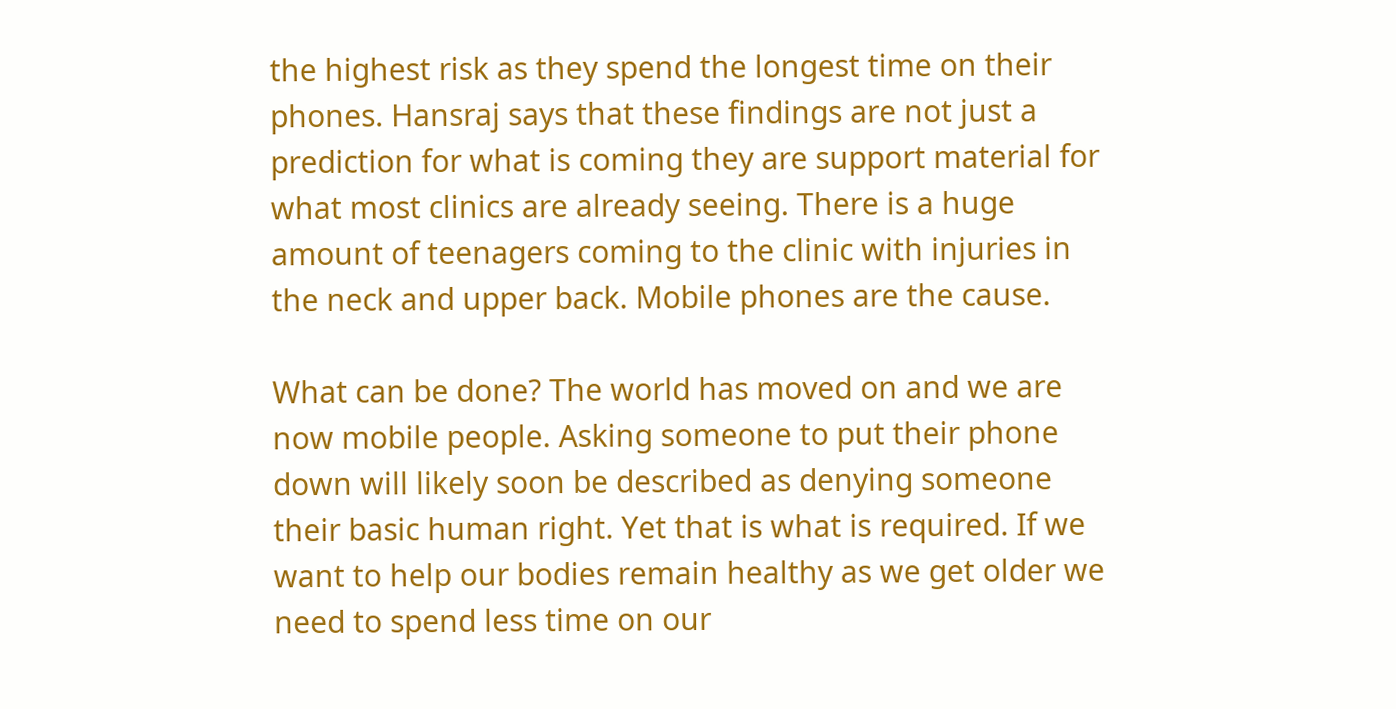the highest risk as they spend the longest time on their phones. Hansraj says that these findings are not just a prediction for what is coming they are support material for what most clinics are already seeing. There is a huge amount of teenagers coming to the clinic with injuries in the neck and upper back. Mobile phones are the cause.

What can be done? The world has moved on and we are now mobile people. Asking someone to put their phone down will likely soon be described as denying someone their basic human right. Yet that is what is required. If we want to help our bodies remain healthy as we get older we need to spend less time on our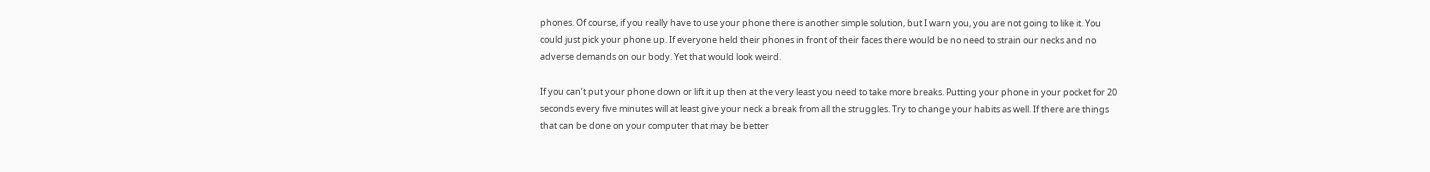phones. Of course, if you really have to use your phone there is another simple solution, but I warn you, you are not going to like it. You could just pick your phone up. If everyone held their phones in front of their faces there would be no need to strain our necks and no adverse demands on our body. Yet that would look weird.

If you can’t put your phone down or lift it up then at the very least you need to take more breaks. Putting your phone in your pocket for 20 seconds every five minutes will at least give your neck a break from all the struggles. Try to change your habits as well. If there are things that can be done on your computer that may be better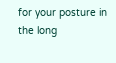for your posture in the long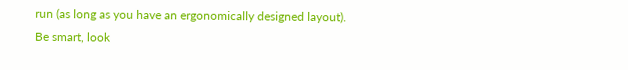run (as long as you have an ergonomically designed layout). Be smart, look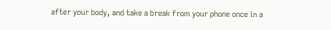after your body, and take a break from your phone once in a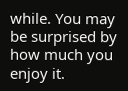while. You may be surprised by how much you enjoy it.